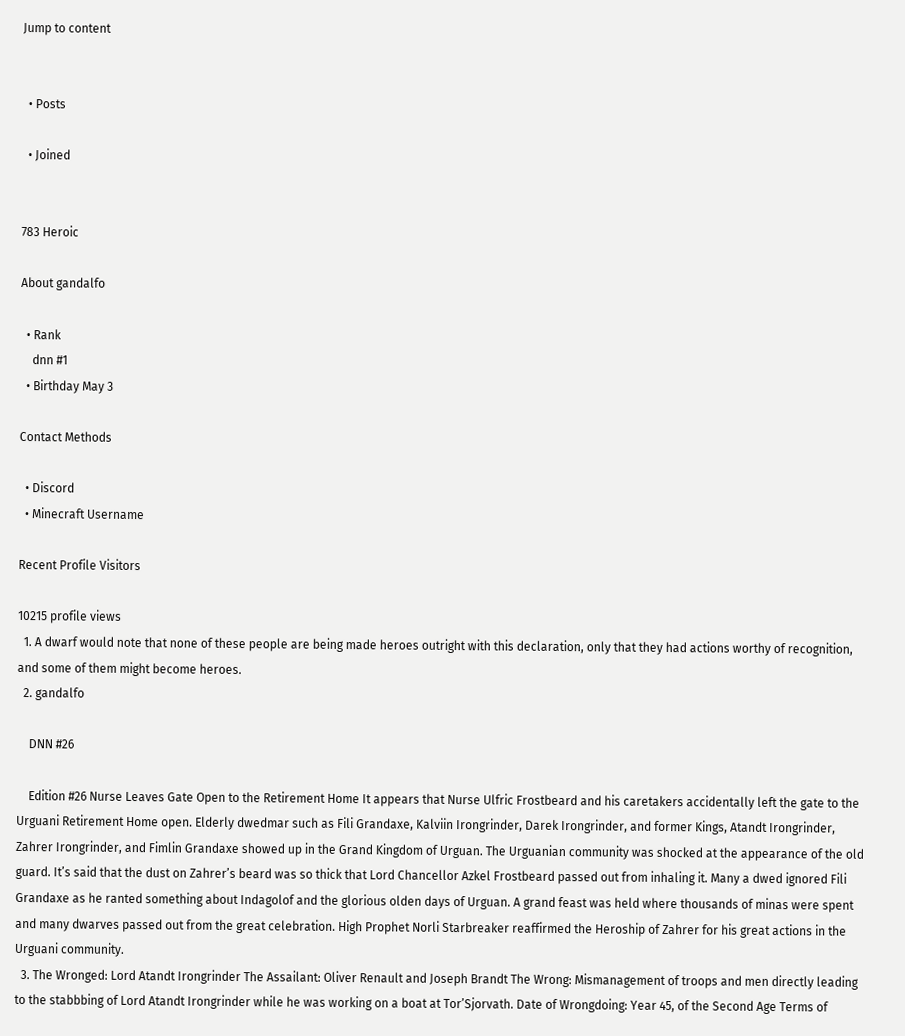Jump to content


  • Posts

  • Joined


783 Heroic

About gandalfo

  • Rank
    dnn #1
  • Birthday May 3

Contact Methods

  • Discord
  • Minecraft Username

Recent Profile Visitors

10215 profile views
  1. A dwarf would note that none of these people are being made heroes outright with this declaration, only that they had actions worthy of recognition, and some of them might become heroes.
  2. gandalfo

    DNN #26

    Edition #26 Nurse Leaves Gate Open to the Retirement Home It appears that Nurse Ulfric Frostbeard and his caretakers accidentally left the gate to the Urguani Retirement Home open. Elderly dwedmar such as Fili Grandaxe, Kalviin Irongrinder, Darek Irongrinder, and former Kings, Atandt Irongrinder, Zahrer Irongrinder, and Fimlin Grandaxe showed up in the Grand Kingdom of Urguan. The Urguanian community was shocked at the appearance of the old guard. It’s said that the dust on Zahrer’s beard was so thick that Lord Chancellor Azkel Frostbeard passed out from inhaling it. Many a dwed ignored Fili Grandaxe as he ranted something about Indagolof and the glorious olden days of Urguan. A grand feast was held where thousands of minas were spent and many dwarves passed out from the great celebration. High Prophet Norli Starbreaker reaffirmed the Heroship of Zahrer for his great actions in the Urguani community.
  3. The Wronged: Lord Atandt Irongrinder The Assailant: Oliver Renault and Joseph Brandt The Wrong: Mismanagement of troops and men directly leading to the stabbbing of Lord Atandt Irongrinder while he was working on a boat at Tor’Sjorvath. Date of Wrongdoing: Year 45, of the Second Age Terms of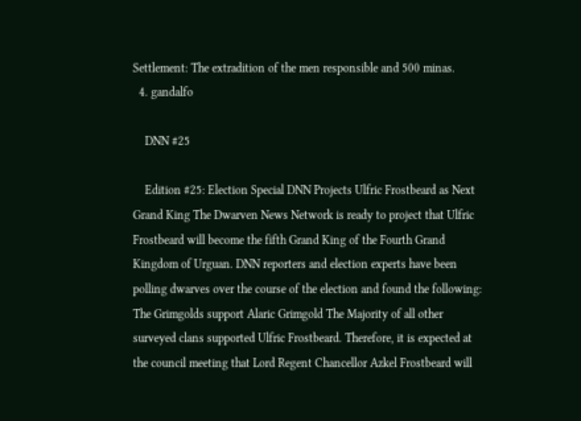Settlement: The extradition of the men responsible and 500 minas.
  4. gandalfo

    DNN #25

    Edition #25: Election Special DNN Projects Ulfric Frostbeard as Next Grand King The Dwarven News Network is ready to project that Ulfric Frostbeard will become the fifth Grand King of the Fourth Grand Kingdom of Urguan. DNN reporters and election experts have been polling dwarves over the course of the election and found the following: The Grimgolds support Alaric Grimgold The Majority of all other surveyed clans supported Ulfric Frostbeard. Therefore, it is expected at the council meeting that Lord Regent Chancellor Azkel Frostbeard will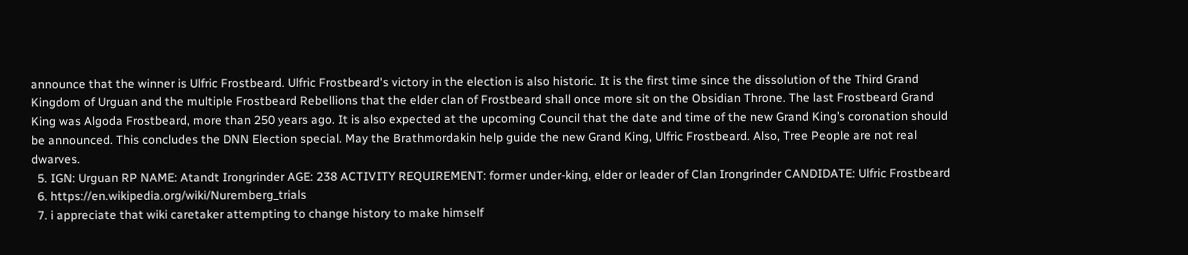announce that the winner is Ulfric Frostbeard. Ulfric Frostbeard's victory in the election is also historic. It is the first time since the dissolution of the Third Grand Kingdom of Urguan and the multiple Frostbeard Rebellions that the elder clan of Frostbeard shall once more sit on the Obsidian Throne. The last Frostbeard Grand King was Algoda Frostbeard, more than 250 years ago. It is also expected at the upcoming Council that the date and time of the new Grand King’s coronation should be announced. This concludes the DNN Election special. May the Brathmordakin help guide the new Grand King, Ulfric Frostbeard. Also, Tree People are not real dwarves.
  5. IGN: Urguan RP NAME: Atandt Irongrinder AGE: 238 ACTIVITY REQUIREMENT: former under-king, elder or leader of Clan Irongrinder CANDIDATE: Ulfric Frostbeard
  6. https://en.wikipedia.org/wiki/Nuremberg_trials
  7. i appreciate that wiki caretaker attempting to change history to make himself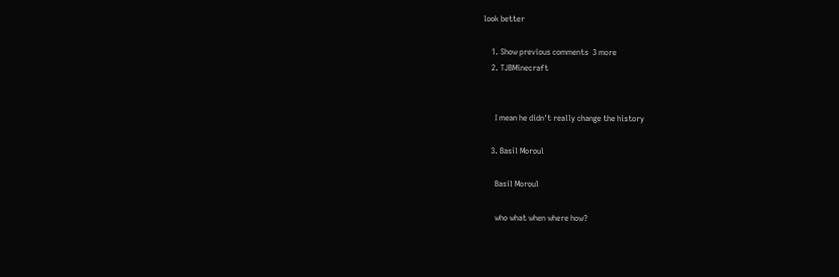look better

    1. Show previous comments  3 more
    2. TJBMinecraft


      I mean he didn't really change the history

    3. Basil Moroul

      Basil Moroul

      who what when where how?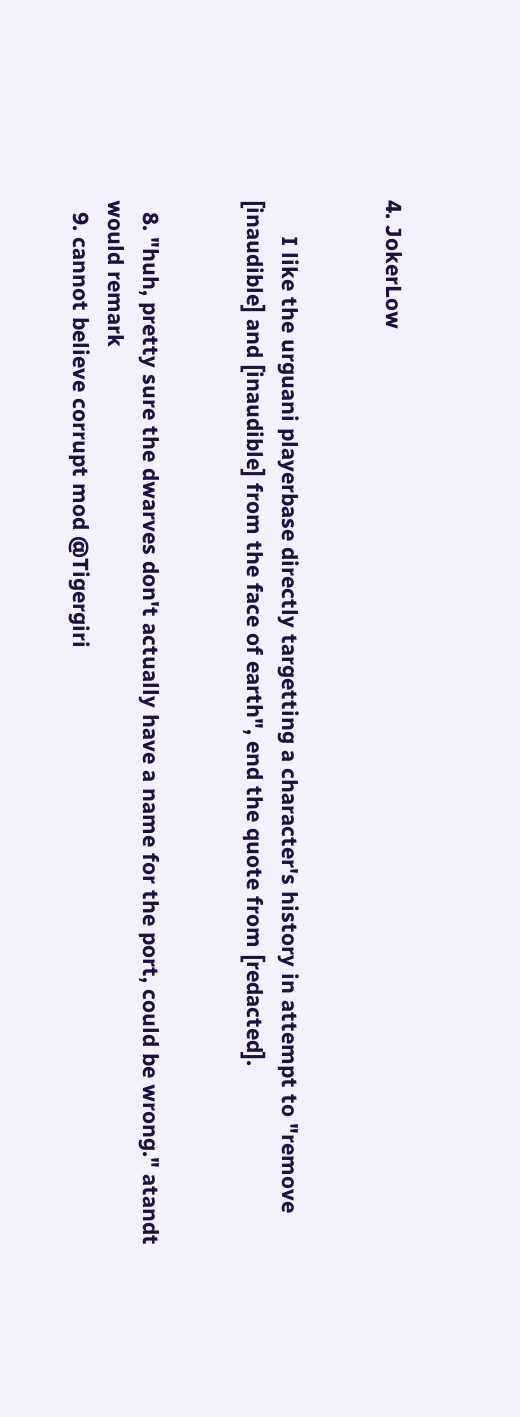4. JokerLow


      I like the urguani playerbase directly targetting a character's history in attempt to "remove [inaudible] and [inaudible] from the face of earth", end the quote from [redacted].


  8. "huh, pretty sure the dwarves don't actually have a name for the port, could be wrong." atandt would remark
  9. cannot believe corrupt mod @Tigergiri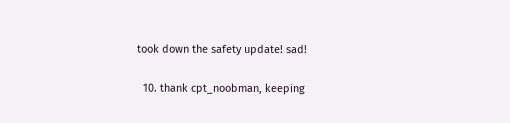took down the safety update! sad!

  10. thank cpt_noobman, keeping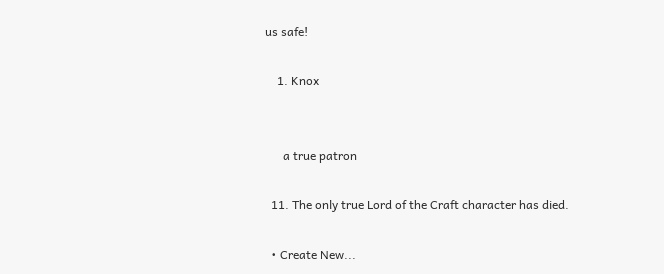us safe!

    1. Knox


      a true patron

  11. The only true Lord of the Craft character has died.

  • Create New...